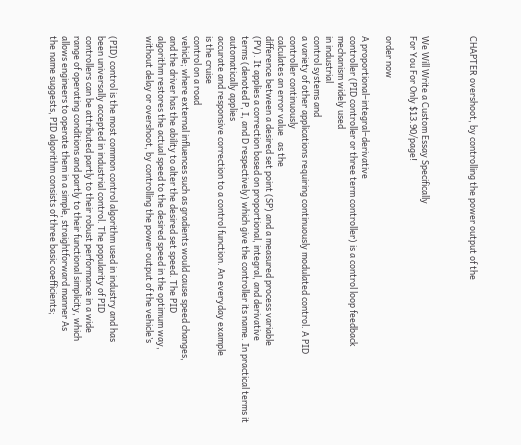CHAPTER overshoot, by controlling the power output of the



We Will Write a Custom Essay Specifically
For You For Only $13.90/page!

order now

A proportional–integral–derivative
controller (PID controller or three term controller) is a control loop feedback
mechanism widely used
in industrial
control systems and
a variety of other applications requiring continuously modulated control. A PID
controller continuously
calculates an error value   as the
difference between a desired set point (SP) and a measured process variable
(PV). It applies a correction based on proportional, integral, and derivative
terms (denoted P, I, and D respectively) which give the controller its name. In practical terms it automatically applies
accurate and responsive correction to a control function. An everyday example
is the cruise
control on a road
vehicle; where external influences such as gradients would cause speed changes,
and the driver has the ability to alter the desired set speed. The PID
algorithm restores the actual speed to the desired speed in the optimum way,
without delay or overshoot, by controlling the power output of the vehicle’s


(PID) control is the most common control algorithm used in industry and has
been universally accepted in industrial control. The popularity of PID
controllers can be attributed partly to their robust performance in a wide
range of operating conditions and partly to their functional simplicity, which
allows engineers to operate them in a simple, straightforward manner As
the name suggests, PID algorithm consists of three basic coefficients;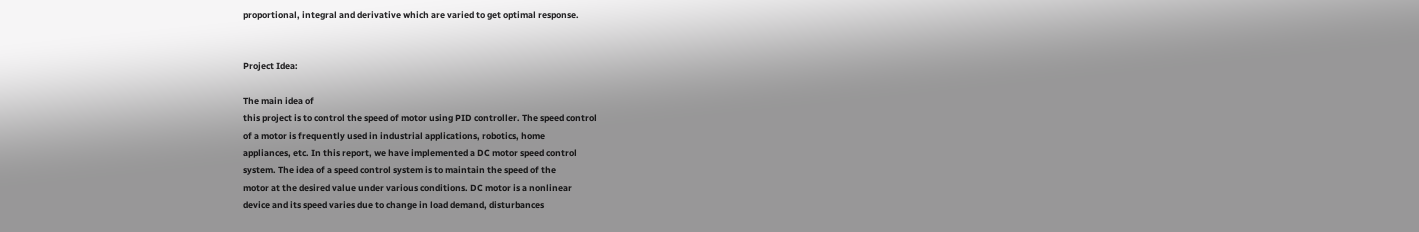proportional, integral and derivative which are varied to get optimal response.


Project Idea:

The main idea of
this project is to control the speed of motor using PID controller. The speed control
of a motor is frequently used in industrial applications, robotics, home
appliances, etc. In this report, we have implemented a DC motor speed control
system. The idea of a speed control system is to maintain the speed of the
motor at the desired value under various conditions. DC motor is a nonlinear
device and its speed varies due to change in load demand, disturbances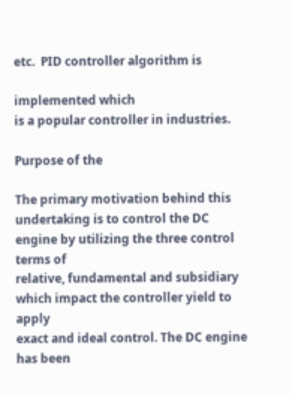etc.  PID controller algorithm is

implemented which
is a popular controller in industries.

Purpose of the

The primary motivation behind this
undertaking is to control the DC engine by utilizing the three control terms of
relative, fundamental and subsidiary which impact the controller yield to apply
exact and ideal control. The DC engine has been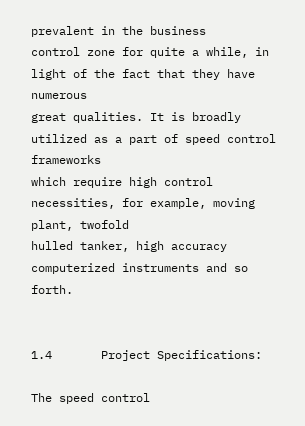prevalent in the business
control zone for quite a while, in light of the fact that they have numerous
great qualities. It is broadly utilized as a part of speed control frameworks
which require high control necessities, for example, moving plant, twofold
hulled tanker, high accuracy computerized instruments and so forth.


1.4       Project Specifications:

The speed control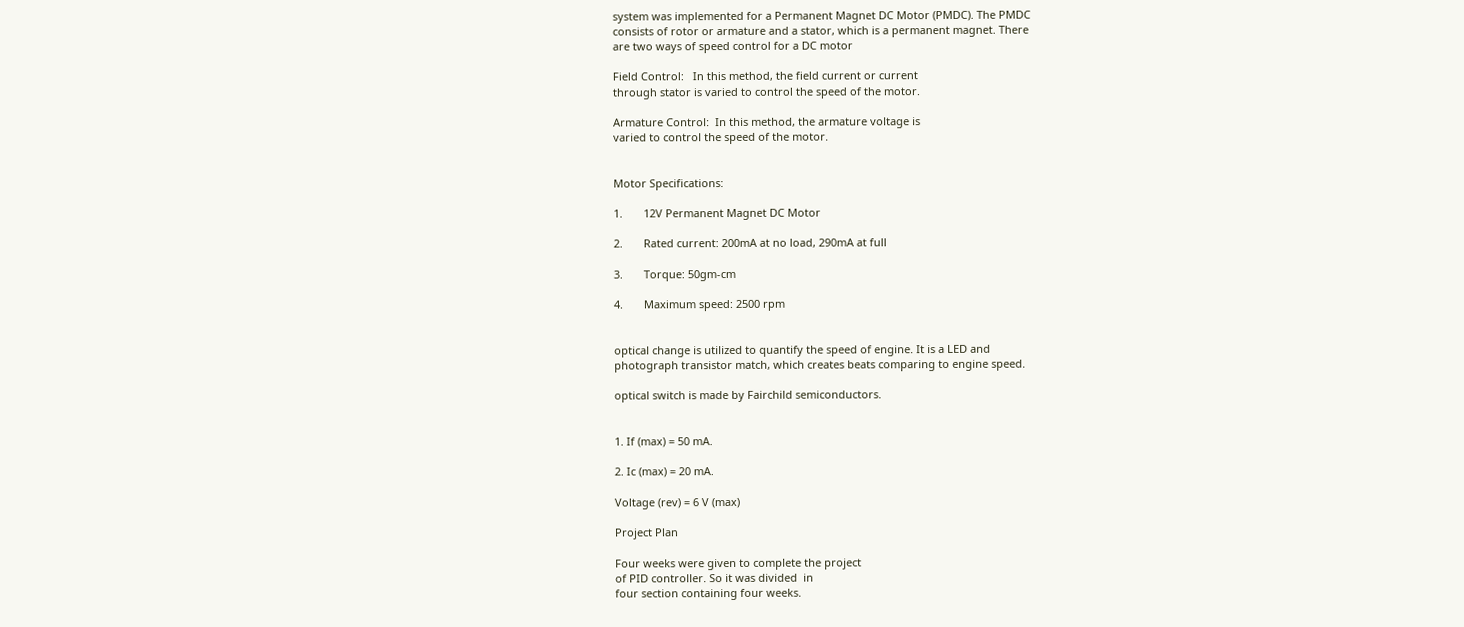system was implemented for a Permanent Magnet DC Motor (PMDC). The PMDC
consists of rotor or armature and a stator, which is a permanent magnet. There
are two ways of speed control for a DC motor

Field Control:   In this method, the field current or current
through stator is varied to control the speed of the motor.

Armature Control:  In this method, the armature voltage is
varied to control the speed of the motor.


Motor Specifications:

1.       12V Permanent Magnet DC Motor

2.       Rated current: 200mA at no load, 290mA at full

3.       Torque: 50gm-cm

4.       Maximum speed: 2500 rpm


optical change is utilized to quantify the speed of engine. It is a LED and
photograph transistor match, which creates beats comparing to engine speed.

optical switch is made by Fairchild semiconductors.


1. If (max) = 50 mA.

2. Ic (max) = 20 mA.

Voltage (rev) = 6 V (max)

Project Plan

Four weeks were given to complete the project
of PID controller. So it was divided  in
four section containing four weeks.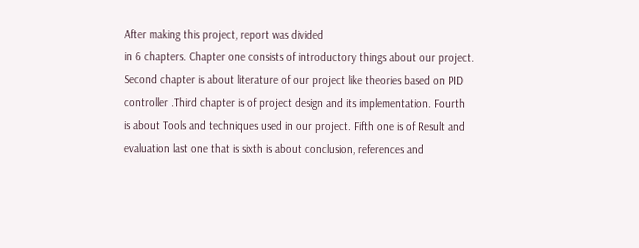After making this project, report was divided
in 6 chapters. Chapter one consists of introductory things about our project.
Second chapter is about literature of our project like theories based on PID
controller .Third chapter is of project design and its implementation. Fourth
is about Tools and techniques used in our project. Fifth one is of Result and
evaluation last one that is sixth is about conclusion, references and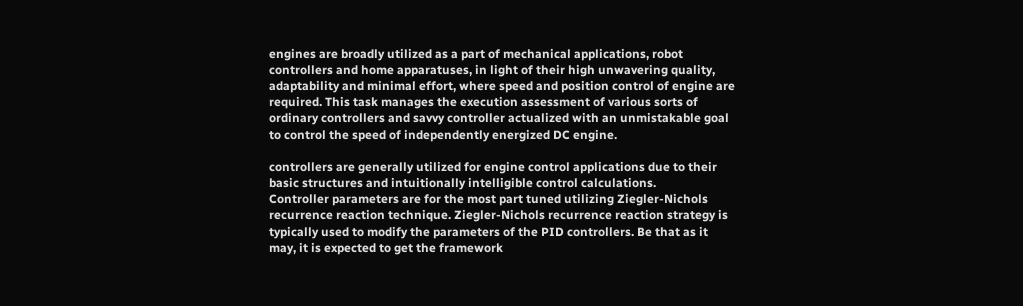engines are broadly utilized as a part of mechanical applications, robot
controllers and home apparatuses, in light of their high unwavering quality,
adaptability and minimal effort, where speed and position control of engine are
required. This task manages the execution assessment of various sorts of
ordinary controllers and savvy controller actualized with an unmistakable goal
to control the speed of independently energized DC engine.

controllers are generally utilized for engine control applications due to their
basic structures and intuitionally intelligible control calculations.
Controller parameters are for the most part tuned utilizing Ziegler-Nichols
recurrence reaction technique. Ziegler-Nichols recurrence reaction strategy is
typically used to modify the parameters of the PID controllers. Be that as it
may, it is expected to get the framework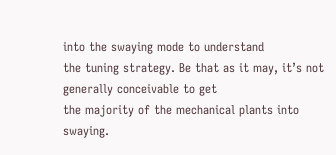into the swaying mode to understand
the tuning strategy. Be that as it may, it’s not generally conceivable to get
the majority of the mechanical plants into swaying.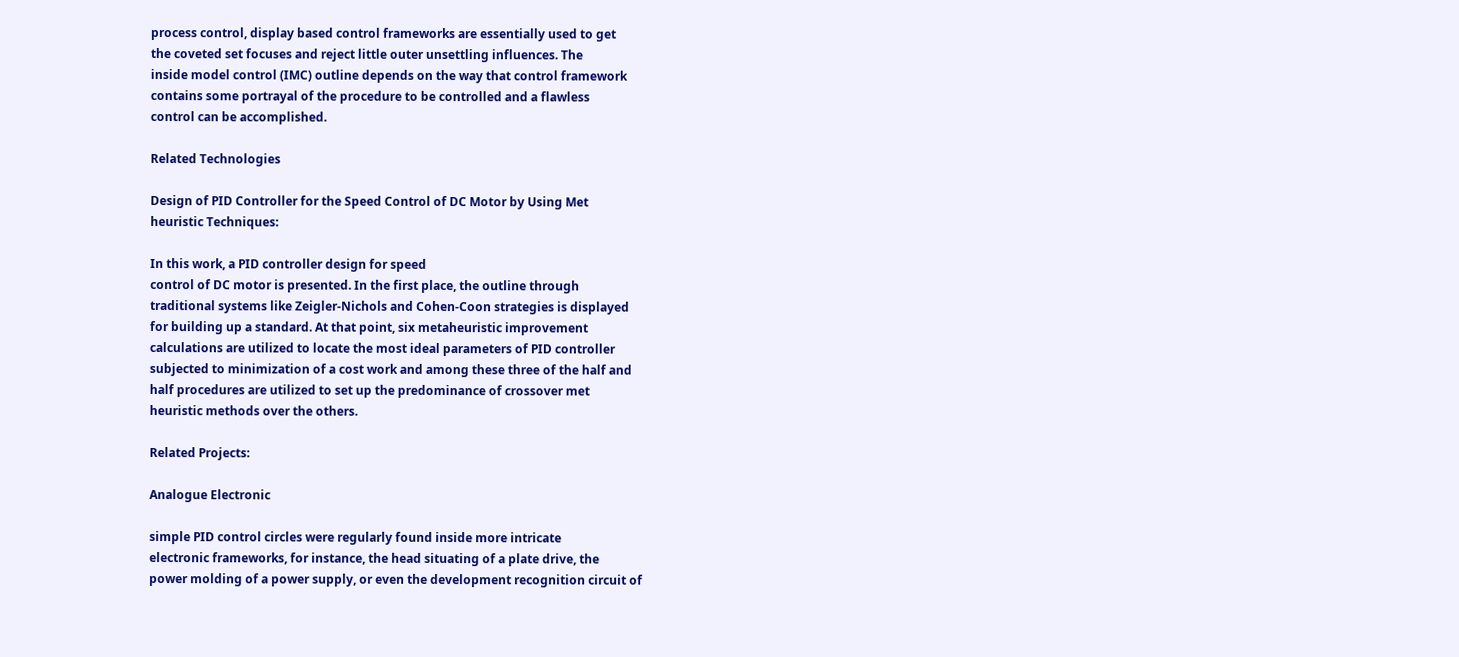process control, display based control frameworks are essentially used to get
the coveted set focuses and reject little outer unsettling influences. The
inside model control (IMC) outline depends on the way that control framework
contains some portrayal of the procedure to be controlled and a flawless
control can be accomplished.

Related Technologies

Design of PID Controller for the Speed Control of DC Motor by Using Met
heuristic Techniques:

In this work, a PID controller design for speed
control of DC motor is presented. In the first place, the outline through
traditional systems like Zeigler-Nichols and Cohen-Coon strategies is displayed
for building up a standard. At that point, six metaheuristic improvement
calculations are utilized to locate the most ideal parameters of PID controller
subjected to minimization of a cost work and among these three of the half and
half procedures are utilized to set up the predominance of crossover met
heuristic methods over the others.

Related Projects:

Analogue Electronic

simple PID control circles were regularly found inside more intricate
electronic frameworks, for instance, the head situating of a plate drive, the
power molding of a power supply, or even the development recognition circuit of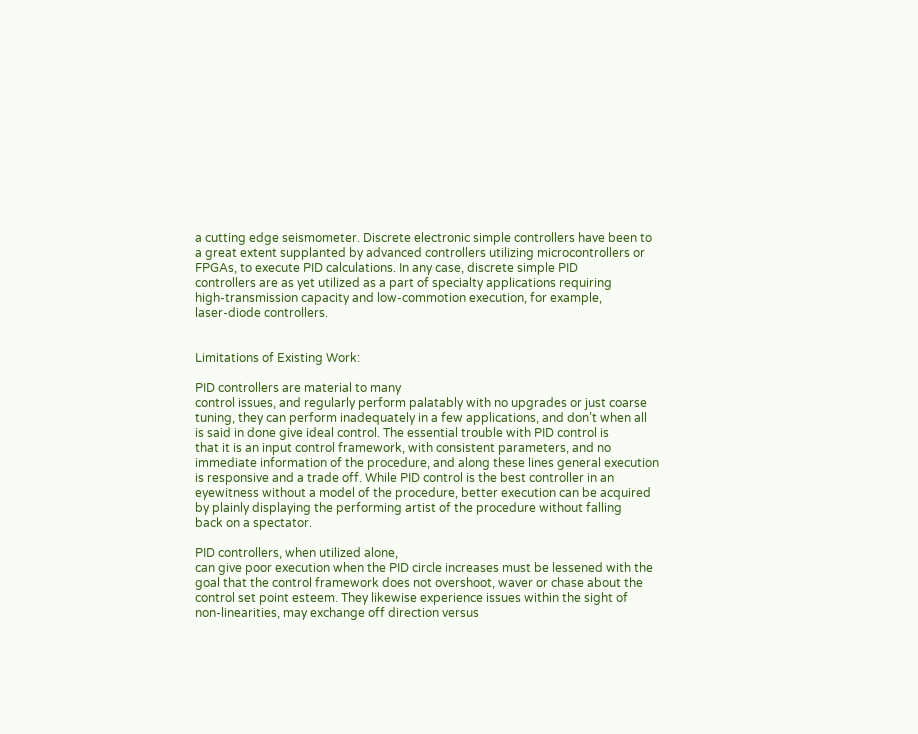a cutting edge seismometer. Discrete electronic simple controllers have been to
a great extent supplanted by advanced controllers utilizing microcontrollers or
FPGAs, to execute PID calculations. In any case, discrete simple PID
controllers are as yet utilized as a part of specialty applications requiring
high-transmission capacity and low-commotion execution, for example,
laser-diode controllers.


Limitations of Existing Work:

PID controllers are material to many
control issues, and regularly perform palatably with no upgrades or just coarse
tuning, they can perform inadequately in a few applications, and don’t when all
is said in done give ideal control. The essential trouble with PID control is
that it is an input control framework, with consistent parameters, and no
immediate information of the procedure, and along these lines general execution
is responsive and a trade off. While PID control is the best controller in an
eyewitness without a model of the procedure, better execution can be acquired
by plainly displaying the performing artist of the procedure without falling
back on a spectator.

PID controllers, when utilized alone,
can give poor execution when the PID circle increases must be lessened with the
goal that the control framework does not overshoot, waver or chase about the
control set point esteem. They likewise experience issues within the sight of
non-linearities, may exchange off direction versus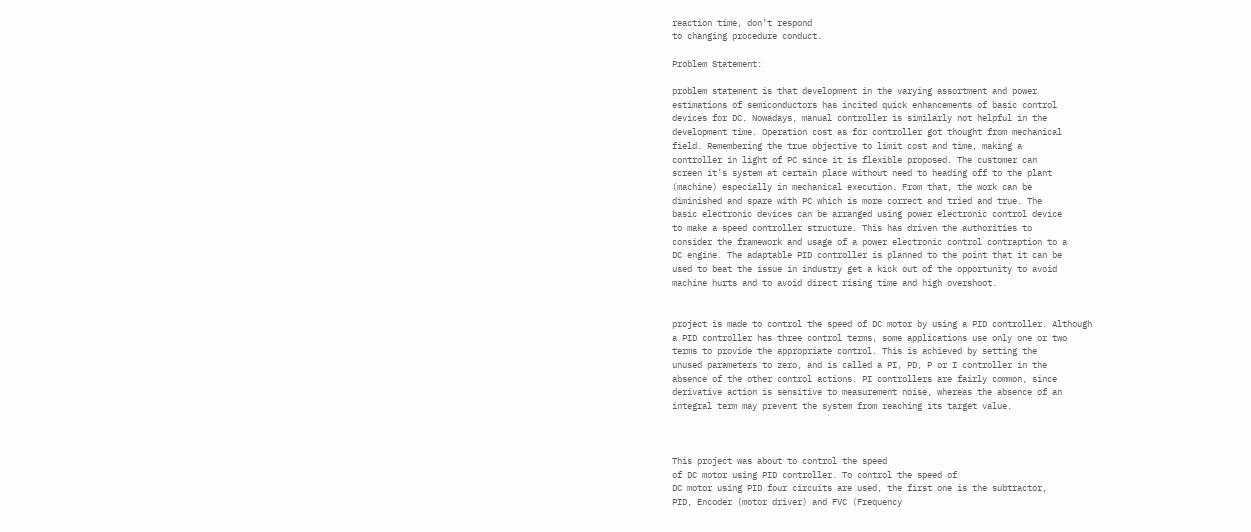reaction time, don’t respond
to changing procedure conduct.

Problem Statement:

problem statement is that development in the varying assortment and power
estimations of semiconductors has incited quick enhancements of basic control
devices for DC. Nowadays, manual controller is similarly not helpful in the
development time. Operation cost as for controller got thought from mechanical
field. Remembering the true objective to limit cost and time, making a
controller in light of PC since it is flexible proposed. The customer can
screen it’s system at certain place without need to heading off to the plant
(machine) especially in mechanical execution. From that, the work can be
diminished and spare with PC which is more correct and tried and true. The
basic electronic devices can be arranged using power electronic control device
to make a speed controller structure. This has driven the authorities to
consider the framework and usage of a power electronic control contraption to a
DC engine. The adaptable PID controller is planned to the point that it can be
used to beat the issue in industry get a kick out of the opportunity to avoid
machine hurts and to avoid direct rising time and high overshoot.


project is made to control the speed of DC motor by using a PID controller. Although
a PID controller has three control terms, some applications use only one or two
terms to provide the appropriate control. This is achieved by setting the
unused parameters to zero, and is called a PI, PD, P or I controller in the
absence of the other control actions. PI controllers are fairly common, since
derivative action is sensitive to measurement noise, whereas the absence of an
integral term may prevent the system from reaching its target value.



This project was about to control the speed
of DC motor using PID controller. To control the speed of
DC motor using PID four circuits are used, the first one is the subtractor,
PID, Encoder (motor driver) and FVC (Frequency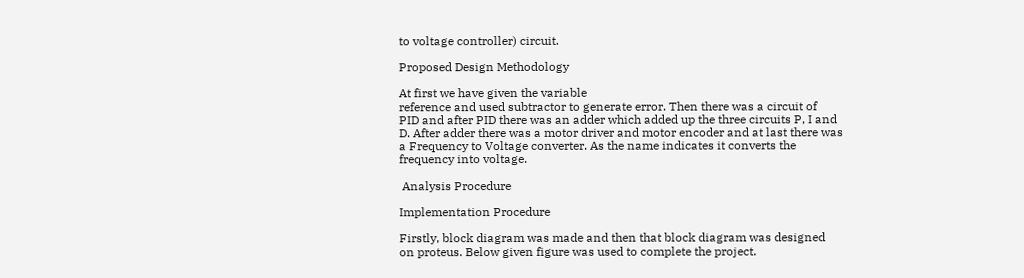to voltage controller) circuit.

Proposed Design Methodology

At first we have given the variable
reference and used subtractor to generate error. Then there was a circuit of
PID and after PID there was an adder which added up the three circuits P, I and
D. After adder there was a motor driver and motor encoder and at last there was
a Frequency to Voltage converter. As the name indicates it converts the
frequency into voltage.

 Analysis Procedure

Implementation Procedure

Firstly, block diagram was made and then that block diagram was designed
on proteus. Below given figure was used to complete the project.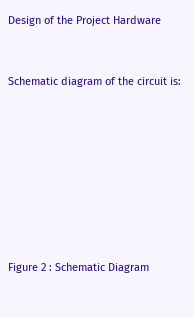Design of the Project Hardware


Schematic diagram of the circuit is:








Figure 2 : Schematic Diagram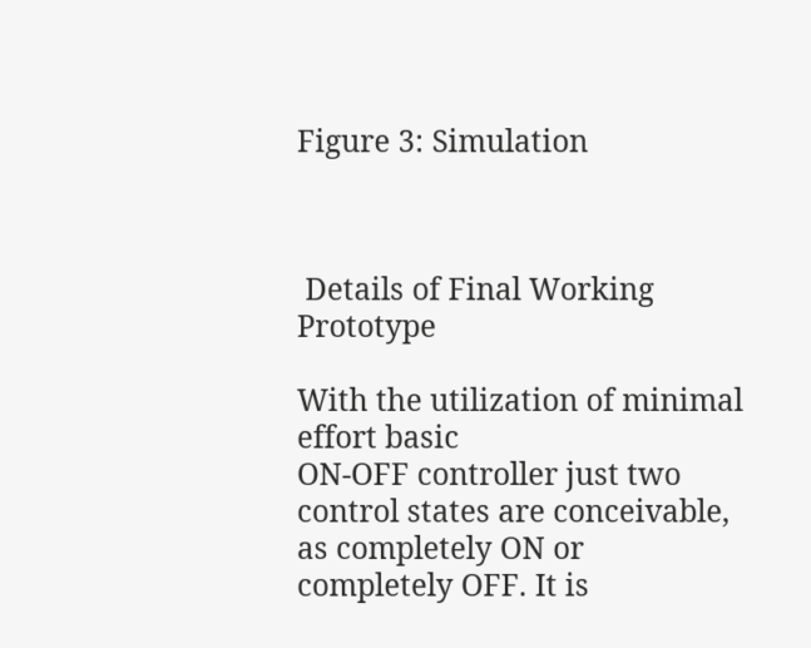Figure 3: Simulation



 Details of Final Working Prototype

With the utilization of minimal effort basic
ON-OFF controller just two control states are conceivable, as completely ON or
completely OFF. It is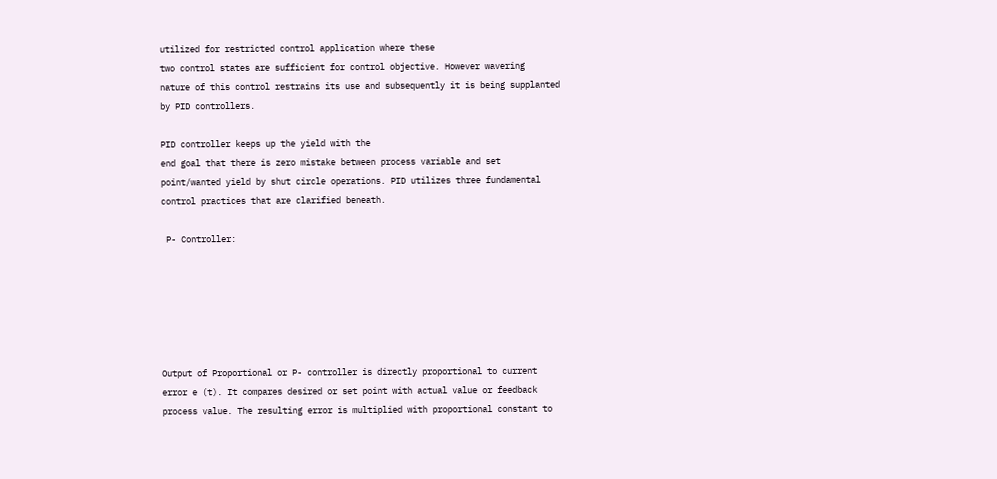utilized for restricted control application where these
two control states are sufficient for control objective. However wavering
nature of this control restrains its use and subsequently it is being supplanted
by PID controllers.

PID controller keeps up the yield with the
end goal that there is zero mistake between process variable and set
point/wanted yield by shut circle operations. PID utilizes three fundamental
control practices that are clarified beneath.

 P- Controller:






Output of Proportional or P- controller is directly proportional to current
error e (t). It compares desired or set point with actual value or feedback
process value. The resulting error is multiplied with proportional constant to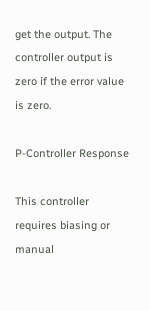get the output. The controller output is zero if the error value is zero.

P-Controller Response

This controller requires biasing or manual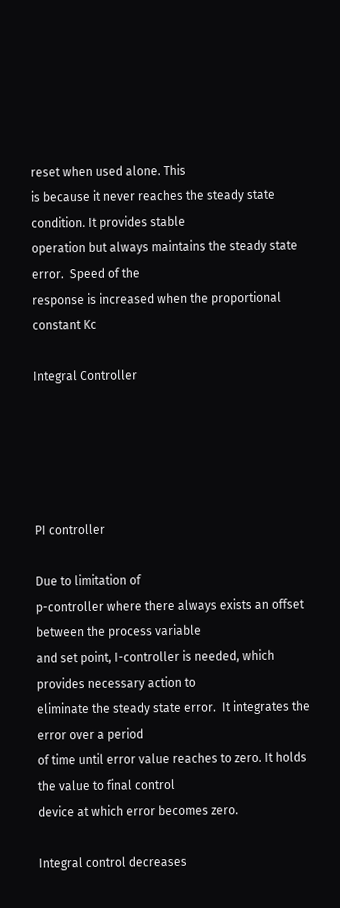reset when used alone. This
is because it never reaches the steady state condition. It provides stable
operation but always maintains the steady state error.  Speed of the
response is increased when the proportional constant Kc

Integral Controller





PI controller

Due to limitation of
p-controller where there always exists an offset between the process variable
and set point, I-controller is needed, which provides necessary action to
eliminate the steady state error.  It integrates the error over a period
of time until error value reaches to zero. It holds the value to final control
device at which error becomes zero.

Integral control decreases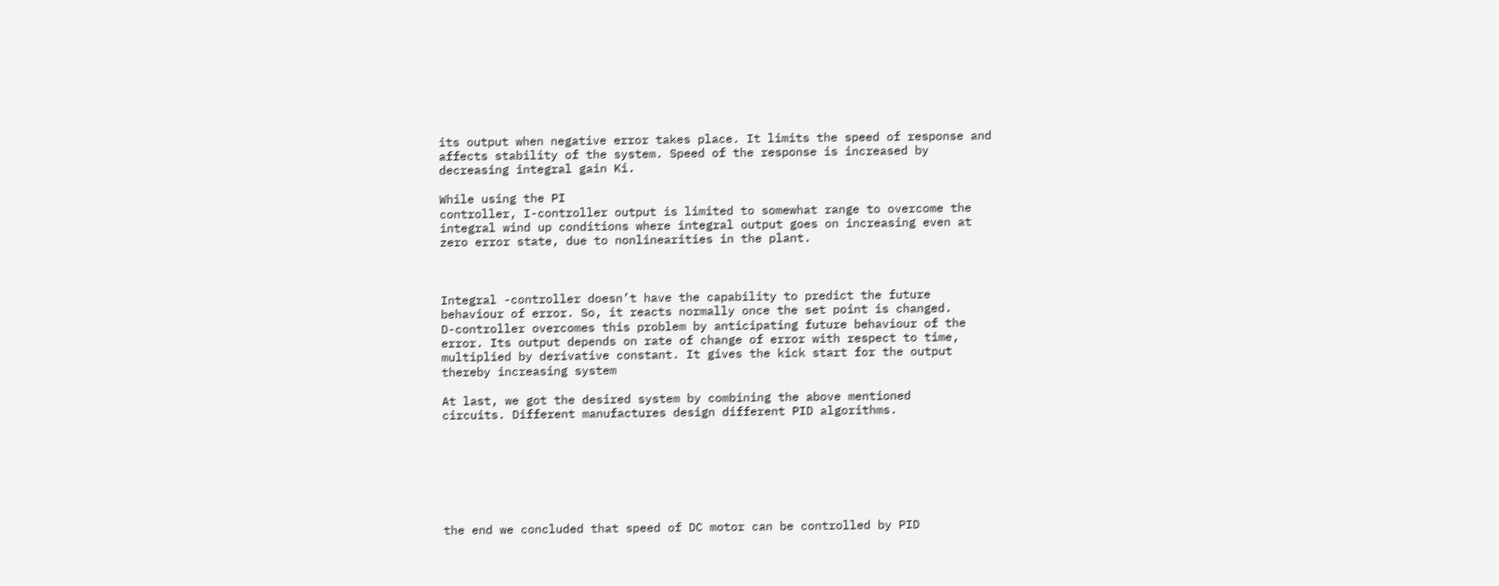its output when negative error takes place. It limits the speed of response and
affects stability of the system. Speed of the response is increased by
decreasing integral gain Ki.

While using the PI
controller, I-controller output is limited to somewhat range to overcome the
integral wind up conditions where integral output goes on increasing even at
zero error state, due to nonlinearities in the plant.



Integral -controller doesn’t have the capability to predict the future
behaviour of error. So, it reacts normally once the set point is changed.
D-controller overcomes this problem by anticipating future behaviour of the
error. Its output depends on rate of change of error with respect to time,
multiplied by derivative constant. It gives the kick start for the output
thereby increasing system

At last, we got the desired system by combining the above mentioned
circuits. Different manufactures design different PID algorithms.







the end we concluded that speed of DC motor can be controlled by PID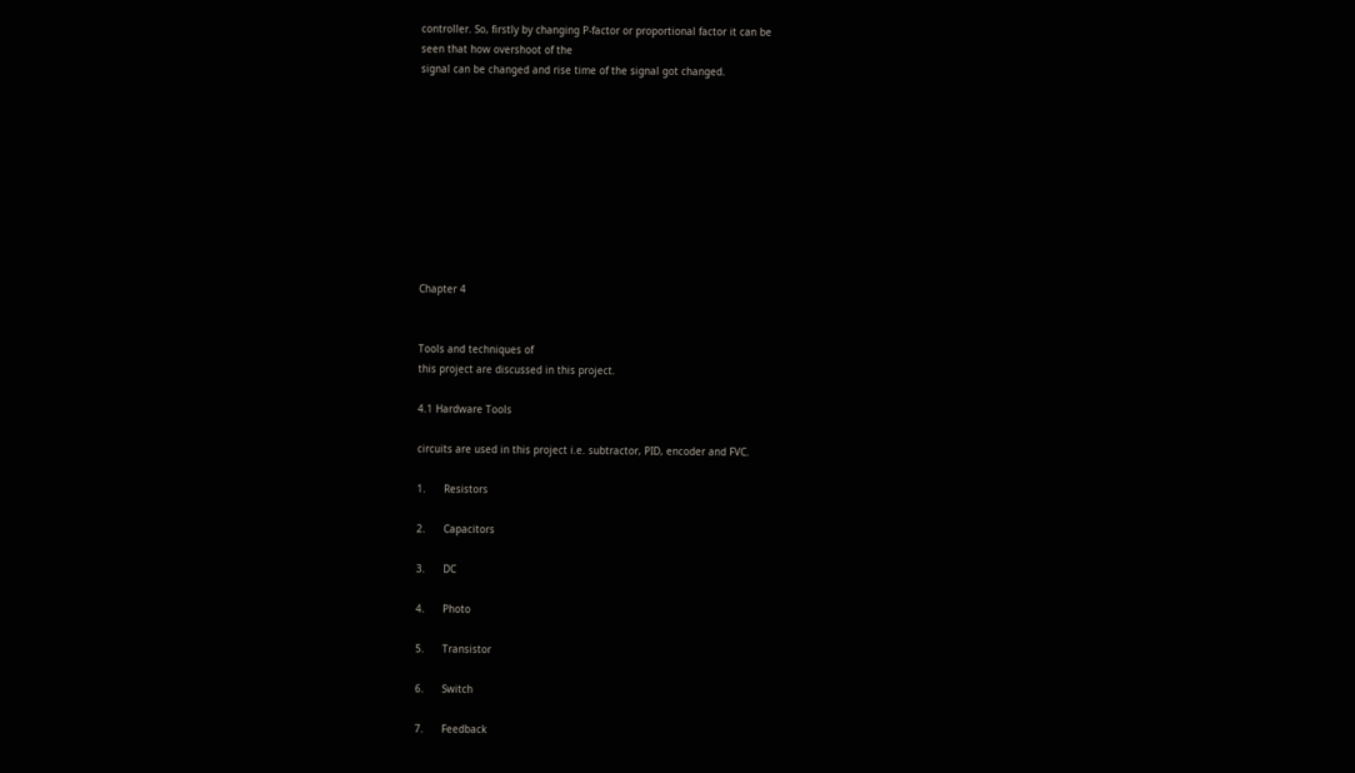controller. So, firstly by changing P-factor or proportional factor it can be
seen that how overshoot of the
signal can be changed and rise time of the signal got changed.










Chapter 4


Tools and techniques of
this project are discussed in this project.

4.1 Hardware Tools

circuits are used in this project i.e. subtractor, PID, encoder and FVC.

1.      Resistors

2.      Capacitors

3.      DC

4.      Photo

5.      Transistor

6.      Switch

7.      Feedback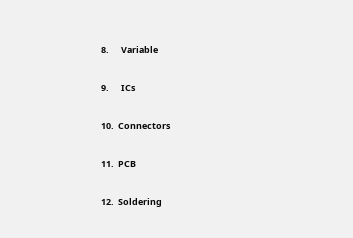8.      Variable

9.      ICs

10.  Connectors

11.  PCB

12.  Soldering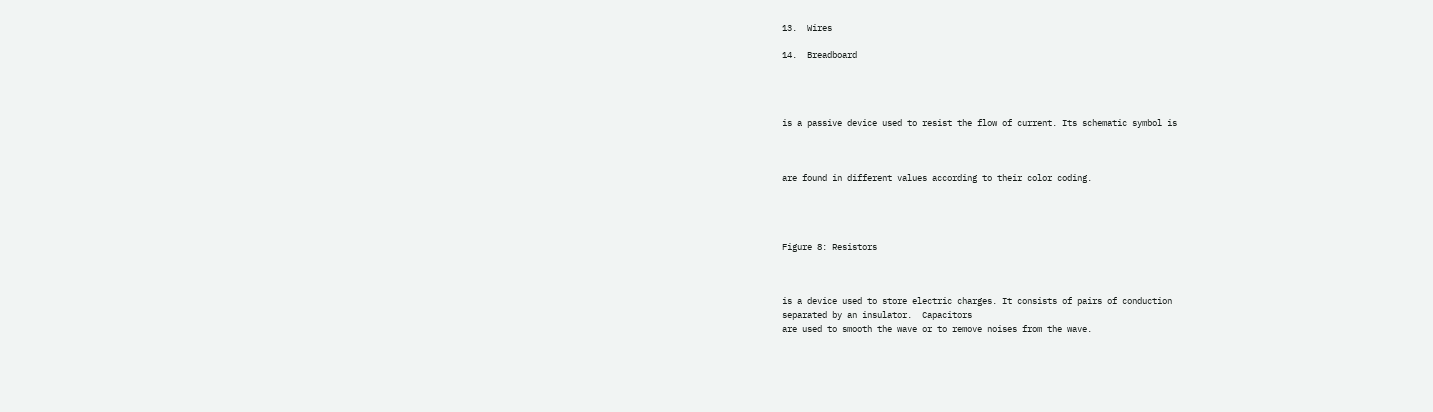13.  Wires

14.  Breadboard




is a passive device used to resist the flow of current. Its schematic symbol is



are found in different values according to their color coding.




Figure 8: Resistors



is a device used to store electric charges. It consists of pairs of conduction
separated by an insulator.  Capacitors
are used to smooth the wave or to remove noises from the wave.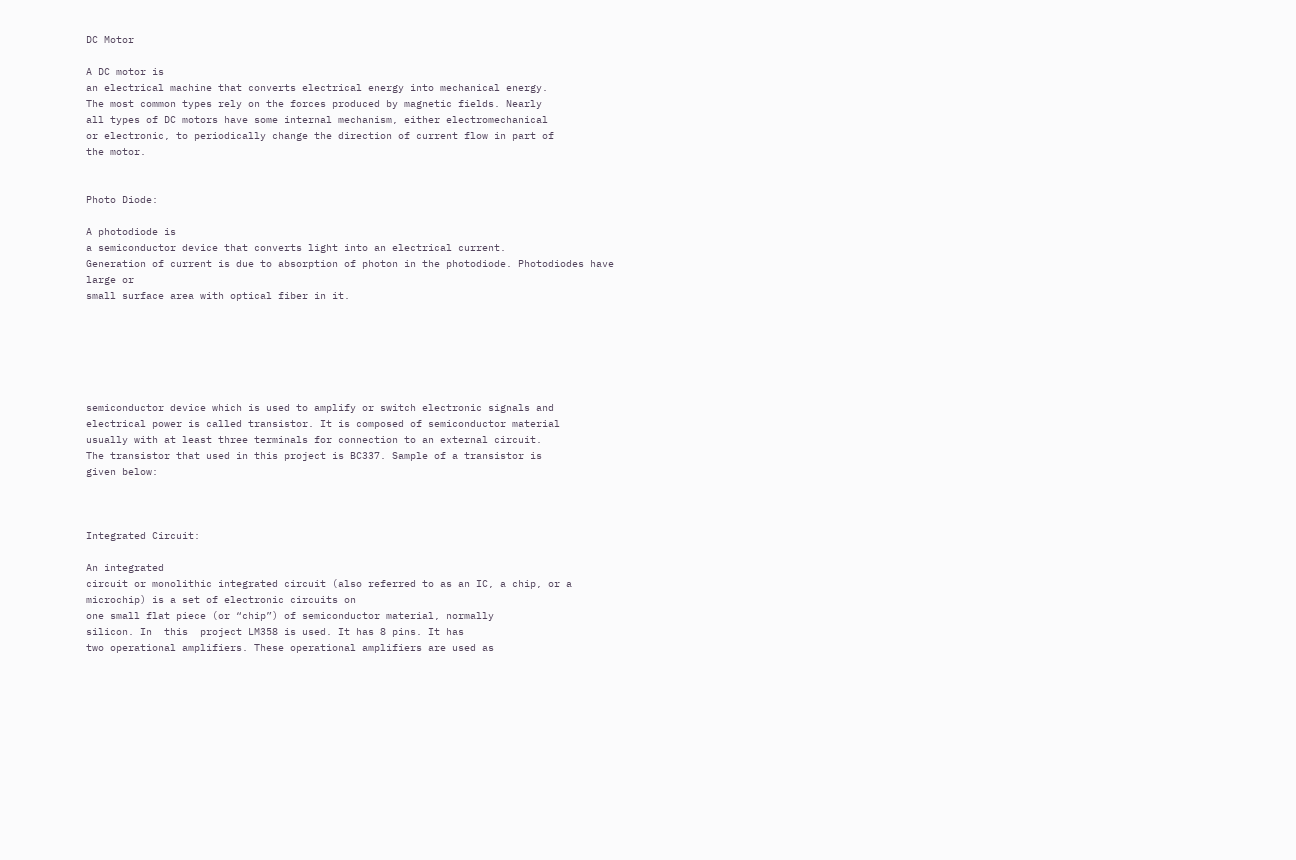DC Motor

A DC motor is
an electrical machine that converts electrical energy into mechanical energy.
The most common types rely on the forces produced by magnetic fields. Nearly
all types of DC motors have some internal mechanism, either electromechanical
or electronic, to periodically change the direction of current flow in part of
the motor.


Photo Diode:

A photodiode is
a semiconductor device that converts light into an electrical current.
Generation of current is due to absorption of photon in the photodiode. Photodiodes have large or
small surface area with optical fiber in it.






semiconductor device which is used to amplify or switch electronic signals and
electrical power is called transistor. It is composed of semiconductor material
usually with at least three terminals for connection to an external circuit.
The transistor that used in this project is BC337. Sample of a transistor is
given below:



Integrated Circuit:

An integrated
circuit or monolithic integrated circuit (also referred to as an IC, a chip, or a microchip) is a set of electronic circuits on
one small flat piece (or “chip”) of semiconductor material, normally
silicon. In  this  project LM358 is used. It has 8 pins. It has
two operational amplifiers. These operational amplifiers are used as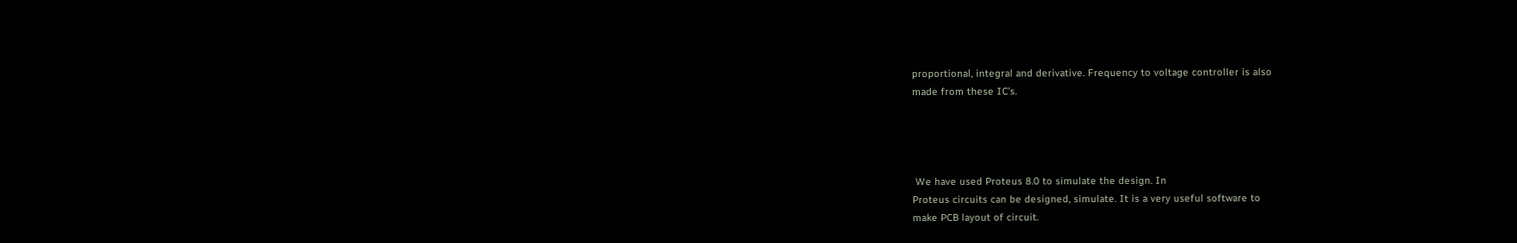proportional, integral and derivative. Frequency to voltage controller is also
made from these IC’s.




 We have used Proteus 8.0 to simulate the design. In
Proteus circuits can be designed, simulate. It is a very useful software to
make PCB layout of circuit.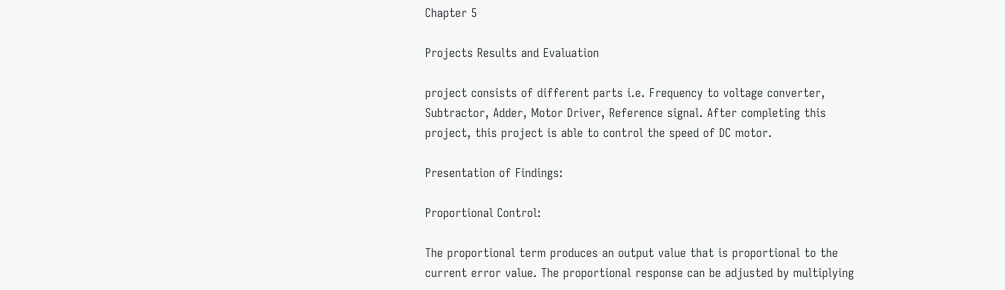Chapter 5

Projects Results and Evaluation

project consists of different parts i.e. Frequency to voltage converter,
Subtractor, Adder, Motor Driver, Reference signal. After completing this
project, this project is able to control the speed of DC motor.

Presentation of Findings:

Proportional Control:

The proportional term produces an output value that is proportional to the
current error value. The proportional response can be adjusted by multiplying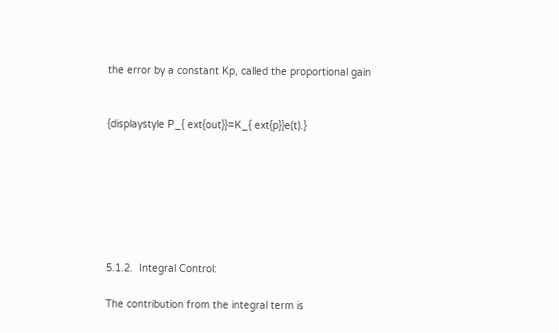the error by a constant Kp, called the proportional gain


{displaystyle P_{ ext{out}}=K_{ ext{p}}e(t).}







5.1.2.  Integral Control:

The contribution from the integral term is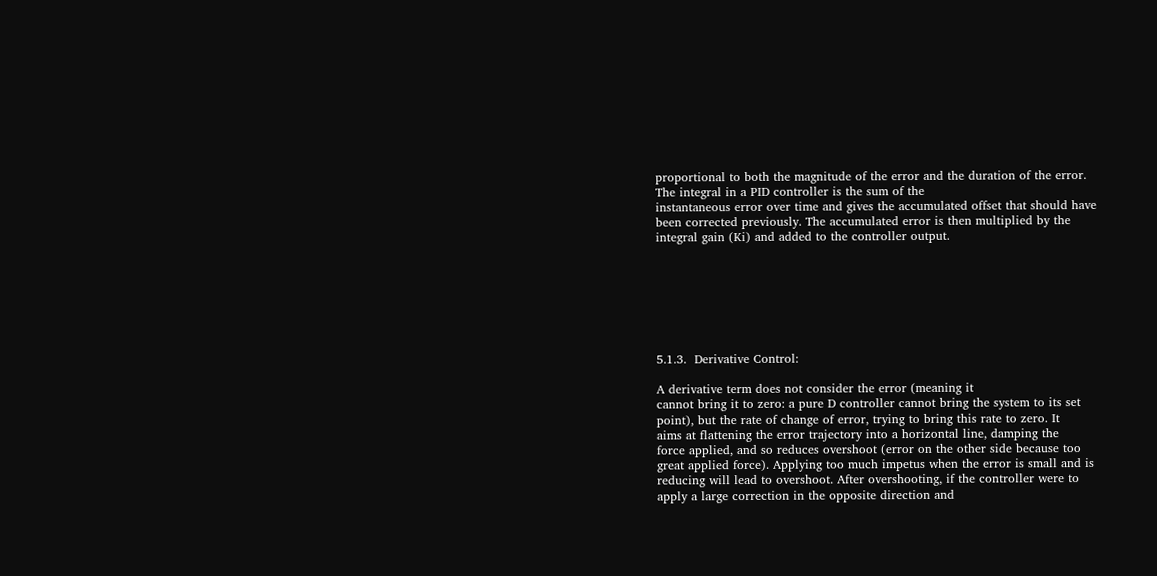proportional to both the magnitude of the error and the duration of the error.
The integral in a PID controller is the sum of the
instantaneous error over time and gives the accumulated offset that should have
been corrected previously. The accumulated error is then multiplied by the
integral gain (Ki) and added to the controller output.







5.1.3.  Derivative Control:

A derivative term does not consider the error (meaning it
cannot bring it to zero: a pure D controller cannot bring the system to its set
point), but the rate of change of error, trying to bring this rate to zero. It
aims at flattening the error trajectory into a horizontal line, damping the
force applied, and so reduces overshoot (error on the other side because too
great applied force). Applying too much impetus when the error is small and is
reducing will lead to overshoot. After overshooting, if the controller were to
apply a large correction in the opposite direction and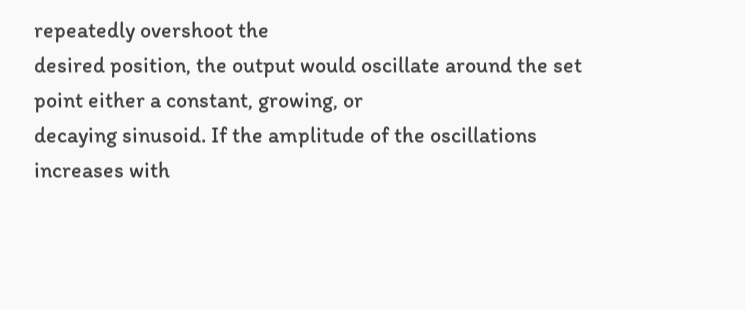repeatedly overshoot the
desired position, the output would oscillate around the set point either a constant, growing, or
decaying sinusoid. If the amplitude of the oscillations
increases with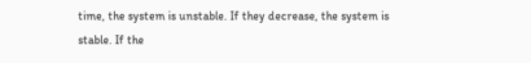time, the system is unstable. If they decrease, the system is
stable. If the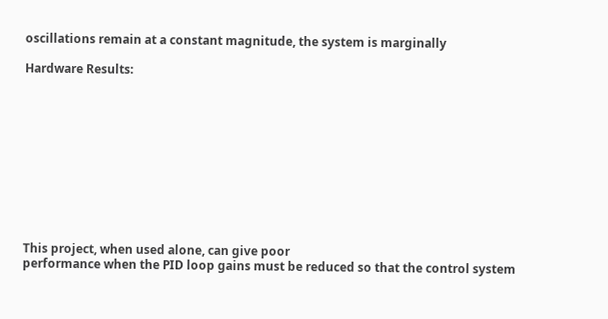oscillations remain at a constant magnitude, the system is marginally

Hardware Results:











This project, when used alone, can give poor
performance when the PID loop gains must be reduced so that the control system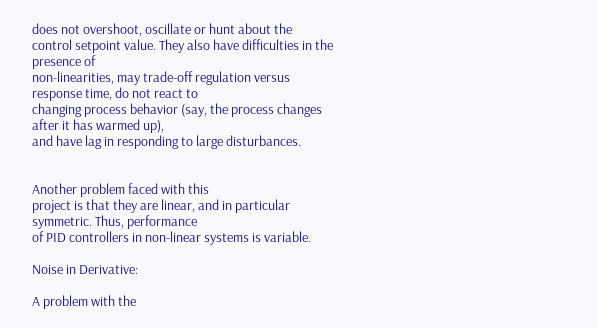does not overshoot, oscillate or hunt about the
control setpoint value. They also have difficulties in the presence of
non-linearities, may trade-off regulation versus response time, do not react to
changing process behavior (say, the process changes after it has warmed up),
and have lag in responding to large disturbances.


Another problem faced with this
project is that they are linear, and in particular symmetric. Thus, performance
of PID controllers in non-linear systems is variable.

Noise in Derivative:

A problem with the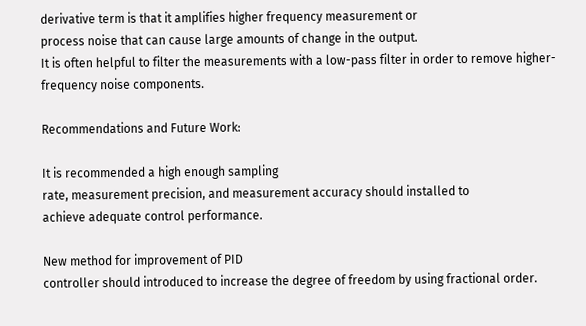derivative term is that it amplifies higher frequency measurement or
process noise that can cause large amounts of change in the output.
It is often helpful to filter the measurements with a low-pass filter in order to remove higher-frequency noise components.

Recommendations and Future Work:

It is recommended a high enough sampling
rate, measurement precision, and measurement accuracy should installed to
achieve adequate control performance.

New method for improvement of PID
controller should introduced to increase the degree of freedom by using fractional order.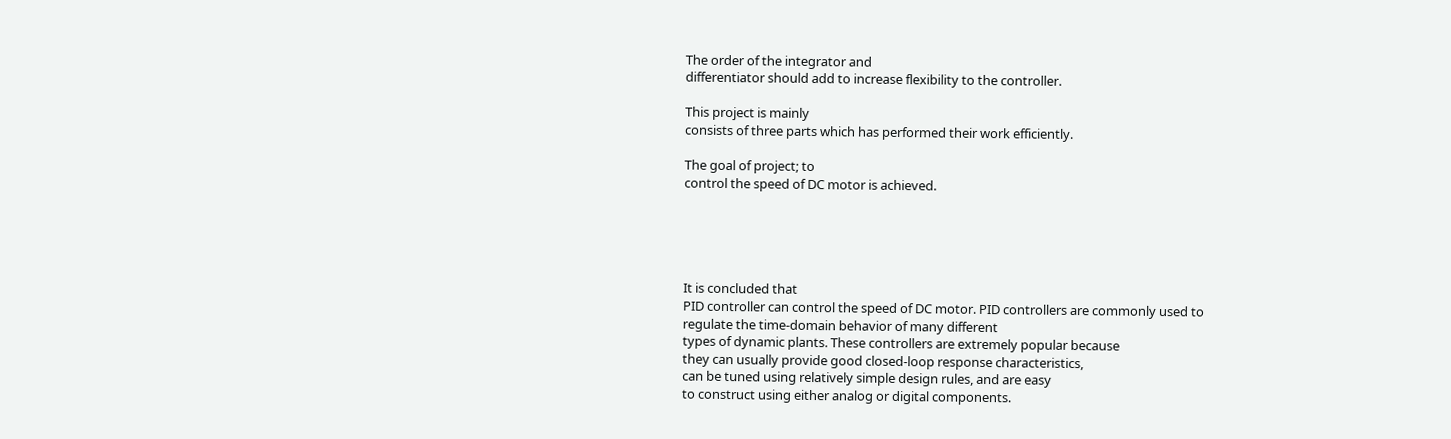The order of the integrator and
differentiator should add to increase flexibility to the controller.

This project is mainly
consists of three parts which has performed their work efficiently.

The goal of project; to
control the speed of DC motor is achieved.





It is concluded that
PID controller can control the speed of DC motor. PID controllers are commonly used to
regulate the time-domain behavior of many different
types of dynamic plants. These controllers are extremely popular because
they can usually provide good closed-loop response characteristics,
can be tuned using relatively simple design rules, and are easy
to construct using either analog or digital components.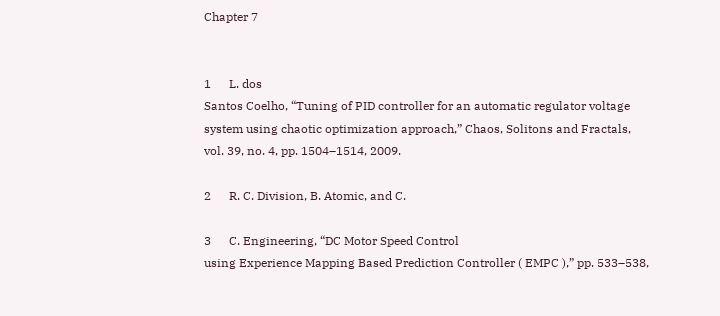Chapter 7


1      L. dos
Santos Coelho, “Tuning of PID controller for an automatic regulator voltage
system using chaotic optimization approach,” Chaos, Solitons and Fractals,
vol. 39, no. 4, pp. 1504–1514, 2009.

2      R. C. Division, B. Atomic, and C.

3      C. Engineering, “DC Motor Speed Control
using Experience Mapping Based Prediction Controller ( EMPC ),” pp. 533–538,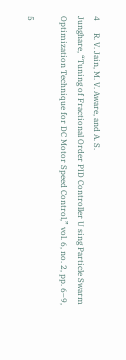4      R. V. Jain, M. V. Aware, and A. S.
Junghare, “Tuning of Fractional Order PID Controller U sing Particle Swarm
Optimization Technique for DC Motor Speed Control,” vol. 6, no. 2, pp. 6–9,

5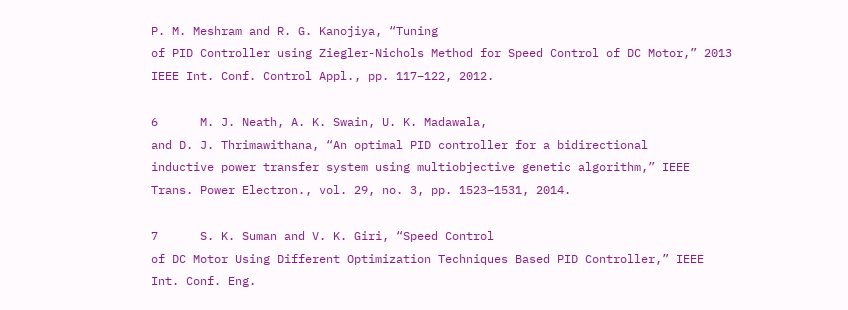P. M. Meshram and R. G. Kanojiya, “Tuning
of PID Controller using Ziegler-Nichols Method for Speed Control of DC Motor,” 2013
IEEE Int. Conf. Control Appl., pp. 117–122, 2012.

6      M. J. Neath, A. K. Swain, U. K. Madawala,
and D. J. Thrimawithana, “An optimal PID controller for a bidirectional
inductive power transfer system using multiobjective genetic algorithm,” IEEE
Trans. Power Electron., vol. 29, no. 3, pp. 1523–1531, 2014.

7      S. K. Suman and V. K. Giri, “Speed Control
of DC Motor Using Different Optimization Techniques Based PID Controller,” IEEE
Int. Conf. Eng.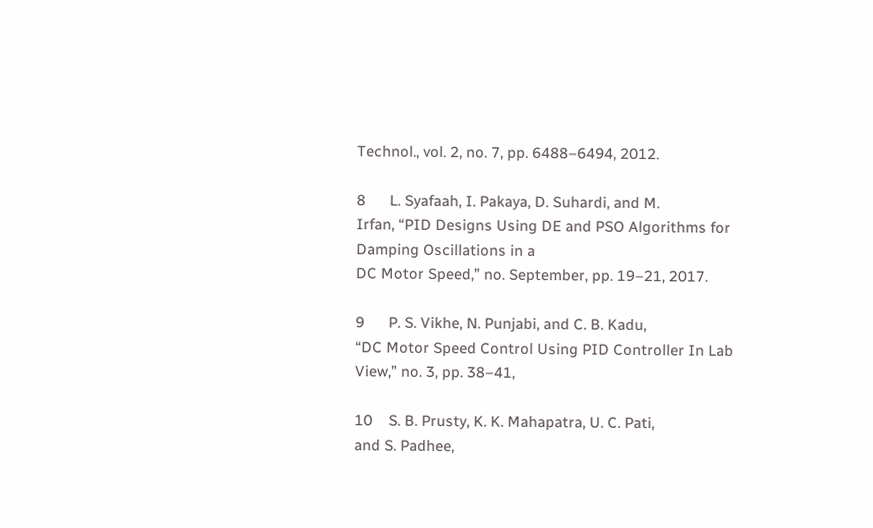Technol., vol. 2, no. 7, pp. 6488–6494, 2012.

8      L. Syafaah, I. Pakaya, D. Suhardi, and M.
Irfan, “PID Designs Using DE and PSO Algorithms for Damping Oscillations in a
DC Motor Speed,” no. September, pp. 19–21, 2017.

9      P. S. Vikhe, N. Punjabi, and C. B. Kadu,
“DC Motor Speed Control Using PID Controller In Lab View,” no. 3, pp. 38–41,

10    S. B. Prusty, K. K. Mahapatra, U. C. Pati,
and S. Padhee,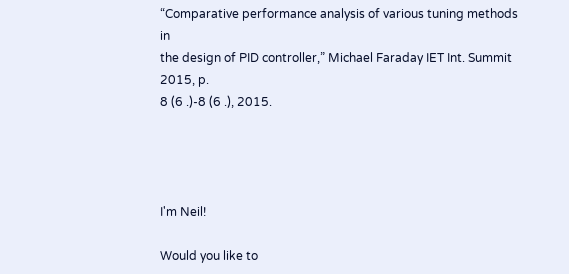“Comparative performance analysis of various tuning methods in
the design of PID controller,” Michael Faraday IET Int. Summit 2015, p.
8 (6 .)-8 (6 .), 2015.




I'm Neil!

Would you like to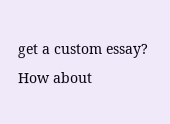get a custom essay? How about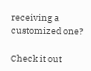receiving a customized one?

Check it out